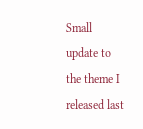Small update to the theme I released last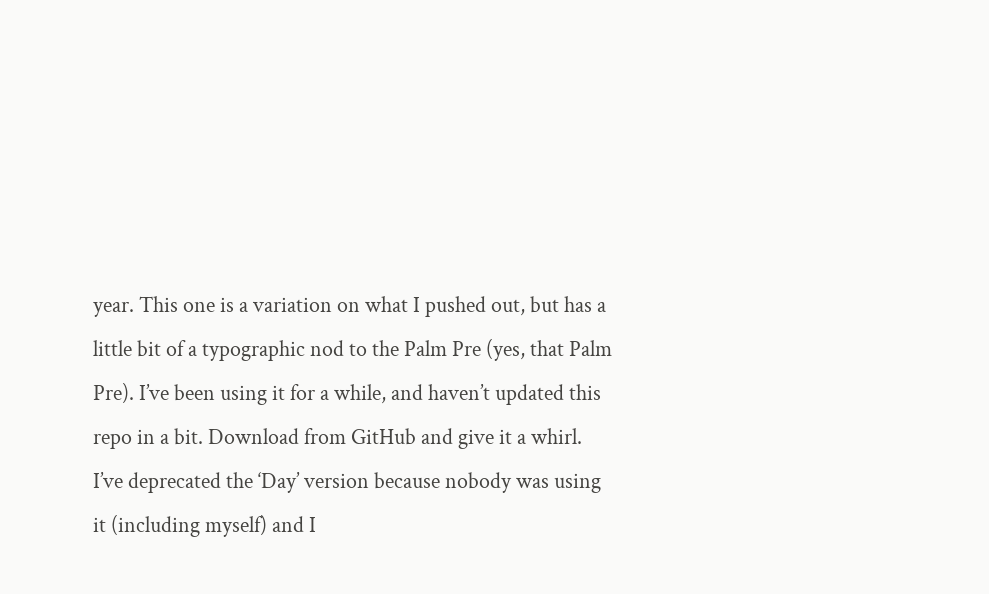year. This one is a variation on what I pushed out, but has a little bit of a typographic nod to the Palm Pre (yes, that Palm Pre). I’ve been using it for a while, and haven’t updated this repo in a bit. Download from GitHub and give it a whirl. I’ve deprecated the ‘Day’ version because nobody was using it (including myself) and I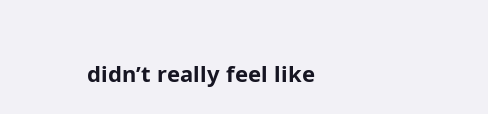didn’t really feel like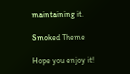maintaining it.

Smoked Theme

Hope you enjoy it!